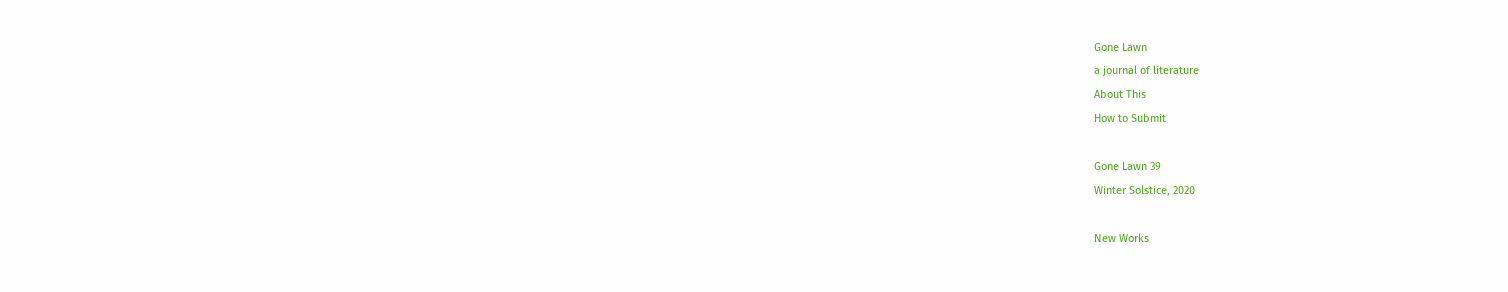Gone Lawn
a journal of literature
About This
How to Submit

Gone Lawn 39
Winter Solstice, 2020

New Works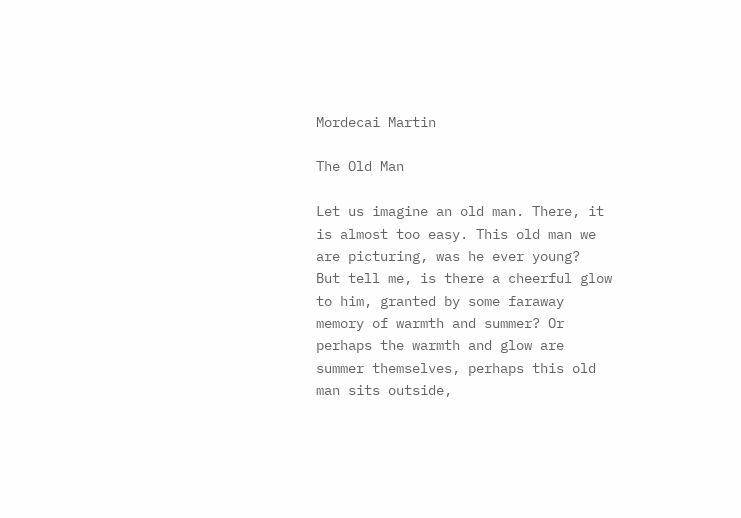Mordecai Martin

The Old Man

Let us imagine an old man. There, it is almost too easy. This old man we are picturing, was he ever young?
But tell me, is there a cheerful glow to him, granted by some faraway memory of warmth and summer? Or perhaps the warmth and glow are summer themselves, perhaps this old man sits outside,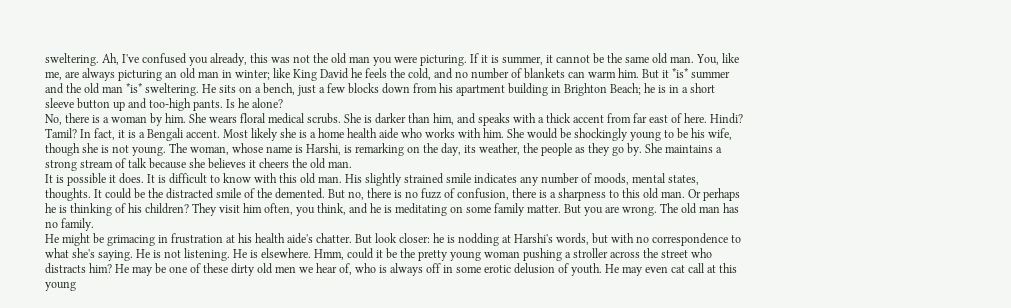sweltering. Ah, I've confused you already, this was not the old man you were picturing. If it is summer, it cannot be the same old man. You, like me, are always picturing an old man in winter; like King David he feels the cold, and no number of blankets can warm him. But it *is* summer and the old man *is* sweltering. He sits on a bench, just a few blocks down from his apartment building in Brighton Beach; he is in a short sleeve button up and too-high pants. Is he alone?
No, there is a woman by him. She wears floral medical scrubs. She is darker than him, and speaks with a thick accent from far east of here. Hindi? Tamil? In fact, it is a Bengali accent. Most likely she is a home health aide who works with him. She would be shockingly young to be his wife, though she is not young. The woman, whose name is Harshi, is remarking on the day, its weather, the people as they go by. She maintains a strong stream of talk because she believes it cheers the old man.
It is possible it does. It is difficult to know with this old man. His slightly strained smile indicates any number of moods, mental states, thoughts. It could be the distracted smile of the demented. But no, there is no fuzz of confusion, there is a sharpness to this old man. Or perhaps he is thinking of his children? They visit him often, you think, and he is meditating on some family matter. But you are wrong. The old man has no family.
He might be grimacing in frustration at his health aide's chatter. But look closer: he is nodding at Harshi's words, but with no correspondence to what she's saying. He is not listening. He is elsewhere. Hmm, could it be the pretty young woman pushing a stroller across the street who distracts him? He may be one of these dirty old men we hear of, who is always off in some erotic delusion of youth. He may even cat call at this young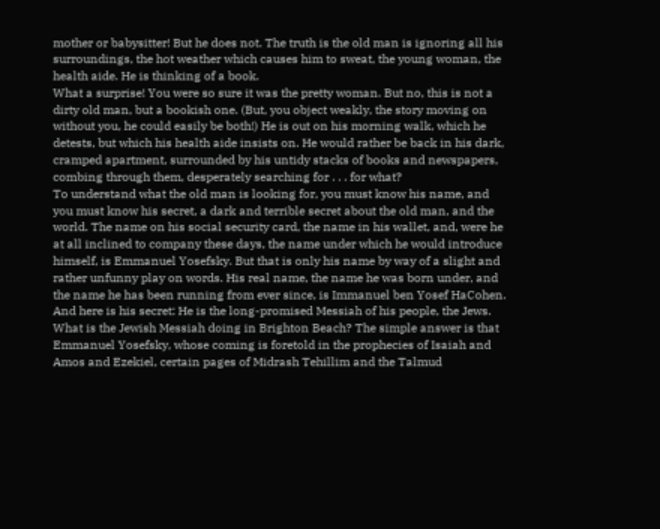mother or babysitter! But he does not. The truth is the old man is ignoring all his surroundings, the hot weather which causes him to sweat, the young woman, the health aide. He is thinking of a book.
What a surprise! You were so sure it was the pretty woman. But no, this is not a dirty old man, but a bookish one. (But, you object weakly, the story moving on without you, he could easily be both!) He is out on his morning walk, which he detests, but which his health aide insists on. He would rather be back in his dark, cramped apartment, surrounded by his untidy stacks of books and newspapers, combing through them, desperately searching for . . . for what?
To understand what the old man is looking for, you must know his name, and you must know his secret, a dark and terrible secret about the old man, and the world. The name on his social security card, the name in his wallet, and, were he at all inclined to company these days, the name under which he would introduce himself, is Emmanuel Yosefsky. But that is only his name by way of a slight and rather unfunny play on words. His real name, the name he was born under, and the name he has been running from ever since, is Immanuel ben Yosef HaCohen. And here is his secret: He is the long-promised Messiah of his people, the Jews.
What is the Jewish Messiah doing in Brighton Beach? The simple answer is that Emmanuel Yosefsky, whose coming is foretold in the prophecies of Isaiah and Amos and Ezekiel, certain pages of Midrash Tehillim and the Talmud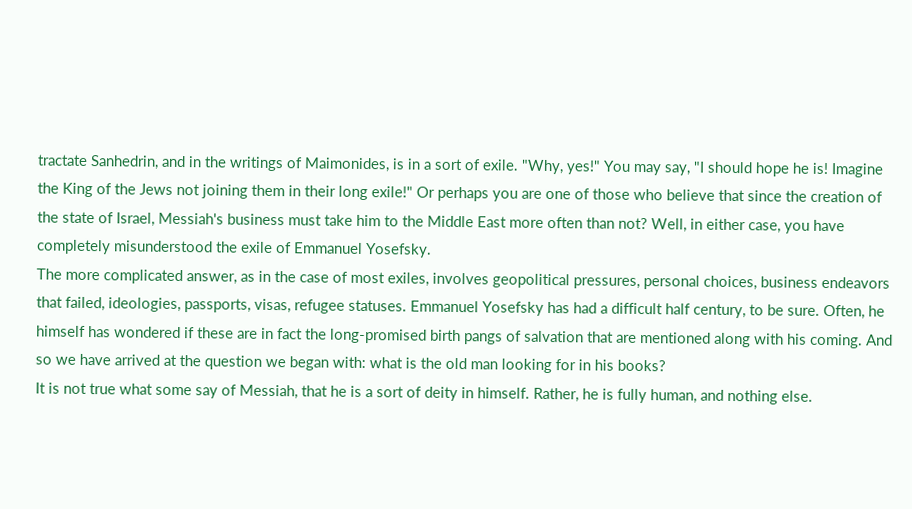tractate Sanhedrin, and in the writings of Maimonides, is in a sort of exile. "Why, yes!" You may say, "I should hope he is! Imagine the King of the Jews not joining them in their long exile!" Or perhaps you are one of those who believe that since the creation of the state of Israel, Messiah's business must take him to the Middle East more often than not? Well, in either case, you have completely misunderstood the exile of Emmanuel Yosefsky.
The more complicated answer, as in the case of most exiles, involves geopolitical pressures, personal choices, business endeavors that failed, ideologies, passports, visas, refugee statuses. Emmanuel Yosefsky has had a difficult half century, to be sure. Often, he himself has wondered if these are in fact the long-promised birth pangs of salvation that are mentioned along with his coming. And so we have arrived at the question we began with: what is the old man looking for in his books?
It is not true what some say of Messiah, that he is a sort of deity in himself. Rather, he is fully human, and nothing else.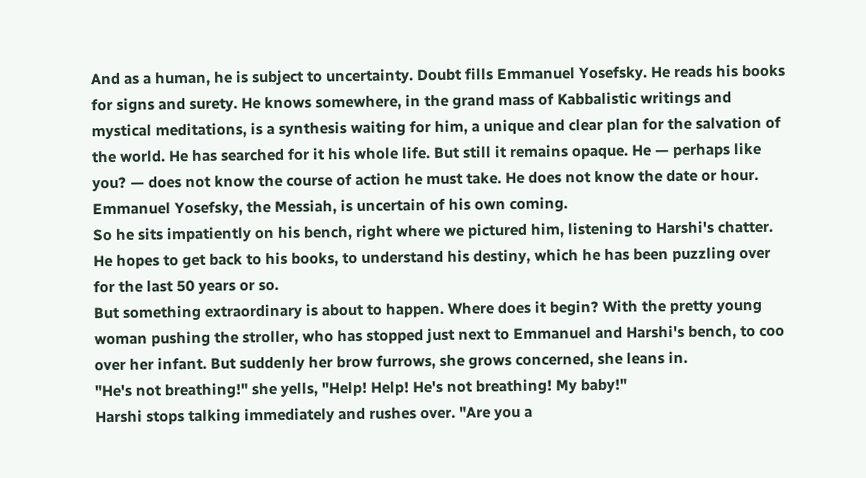And as a human, he is subject to uncertainty. Doubt fills Emmanuel Yosefsky. He reads his books for signs and surety. He knows somewhere, in the grand mass of Kabbalistic writings and mystical meditations, is a synthesis waiting for him, a unique and clear plan for the salvation of the world. He has searched for it his whole life. But still it remains opaque. He — perhaps like you? — does not know the course of action he must take. He does not know the date or hour. Emmanuel Yosefsky, the Messiah, is uncertain of his own coming.
So he sits impatiently on his bench, right where we pictured him, listening to Harshi's chatter. He hopes to get back to his books, to understand his destiny, which he has been puzzling over for the last 50 years or so.
But something extraordinary is about to happen. Where does it begin? With the pretty young woman pushing the stroller, who has stopped just next to Emmanuel and Harshi's bench, to coo over her infant. But suddenly her brow furrows, she grows concerned, she leans in.
"He's not breathing!" she yells, "Help! Help! He's not breathing! My baby!"
Harshi stops talking immediately and rushes over. "Are you a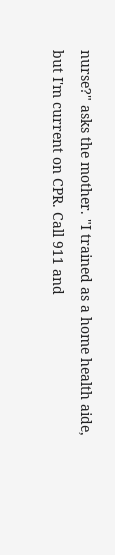nurse?" asks the mother. "I trained as a home health aide, but I'm current on CPR. Call 911 and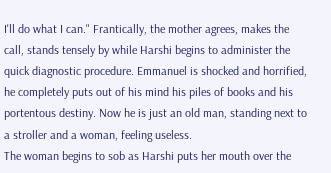I'll do what I can." Frantically, the mother agrees, makes the call, stands tensely by while Harshi begins to administer the quick diagnostic procedure. Emmanuel is shocked and horrified, he completely puts out of his mind his piles of books and his portentous destiny. Now he is just an old man, standing next to a stroller and a woman, feeling useless.
The woman begins to sob as Harshi puts her mouth over the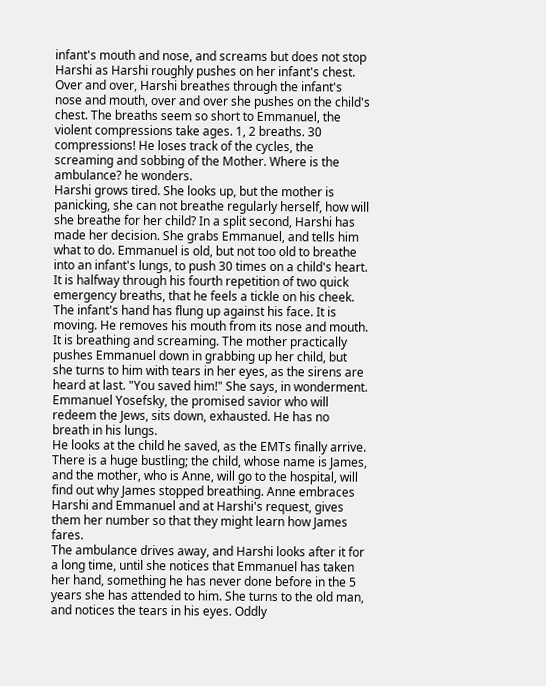infant's mouth and nose, and screams but does not stop Harshi as Harshi roughly pushes on her infant's chest. Over and over, Harshi breathes through the infant's nose and mouth, over and over she pushes on the child's chest. The breaths seem so short to Emmanuel, the violent compressions take ages. 1, 2 breaths. 30 compressions! He loses track of the cycles, the screaming and sobbing of the Mother. Where is the ambulance? he wonders.
Harshi grows tired. She looks up, but the mother is panicking, she can not breathe regularly herself, how will she breathe for her child? In a split second, Harshi has made her decision. She grabs Emmanuel, and tells him what to do. Emmanuel is old, but not too old to breathe into an infant's lungs, to push 30 times on a child's heart.
It is halfway through his fourth repetition of two quick emergency breaths, that he feels a tickle on his cheek. The infant's hand has flung up against his face. It is moving. He removes his mouth from its nose and mouth. It is breathing and screaming. The mother practically pushes Emmanuel down in grabbing up her child, but she turns to him with tears in her eyes, as the sirens are heard at last. "You saved him!" She says, in wonderment. Emmanuel Yosefsky, the promised savior who will redeem the Jews, sits down, exhausted. He has no breath in his lungs.
He looks at the child he saved, as the EMTs finally arrive. There is a huge bustling; the child, whose name is James, and the mother, who is Anne, will go to the hospital, will find out why James stopped breathing. Anne embraces Harshi and Emmanuel and at Harshi's request, gives them her number so that they might learn how James fares.
The ambulance drives away, and Harshi looks after it for a long time, until she notices that Emmanuel has taken her hand, something he has never done before in the 5 years she has attended to him. She turns to the old man, and notices the tears in his eyes. Oddly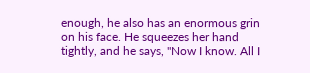enough, he also has an enormous grin on his face. He squeezes her hand tightly, and he says, "Now I know. All I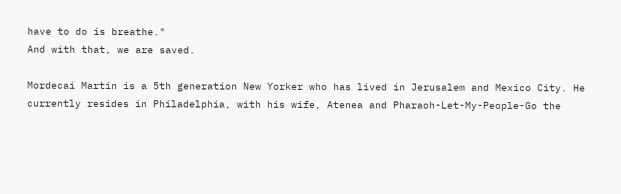have to do is breathe."
And with that, we are saved.

Mordecai Martin is a 5th generation New Yorker who has lived in Jerusalem and Mexico City. He currently resides in Philadelphia, with his wife, Atenea and Pharaoh-Let-My-People-Go the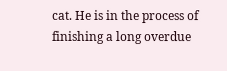cat. He is in the process of finishing a long overdue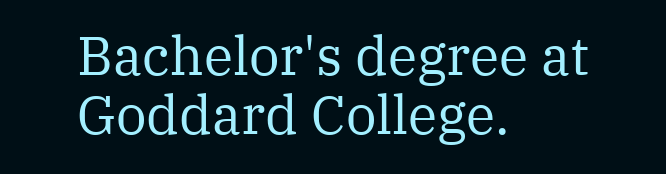Bachelor's degree at Goddard College.